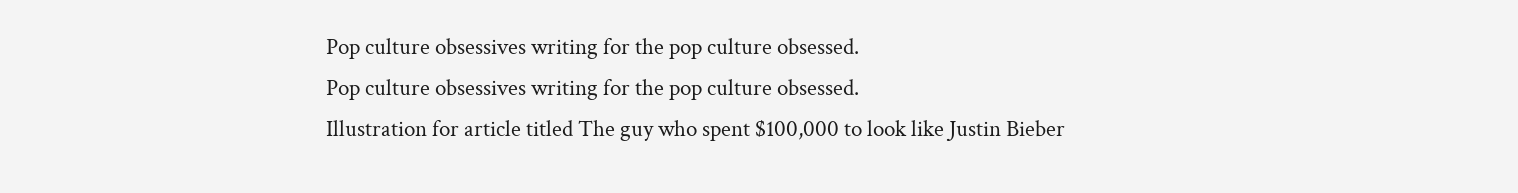Pop culture obsessives writing for the pop culture obsessed.
Pop culture obsessives writing for the pop culture obsessed.
Illustration for article titled The guy who spent $100,000 to look like Justin Bieber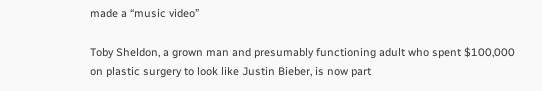made a “music video”

Toby Sheldon, a grown man and presumably functioning adult who spent $100,000 on plastic surgery to look like Justin Bieber, is now part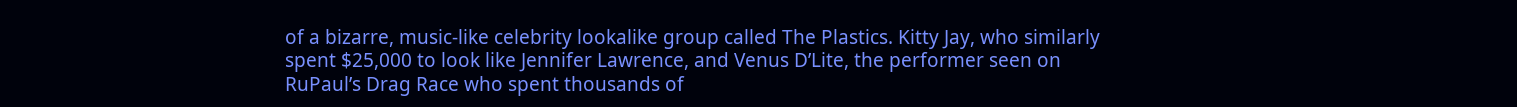of a bizarre, music-like celebrity lookalike group called The Plastics. Kitty Jay, who similarly spent $25,000 to look like Jennifer Lawrence, and Venus D’Lite, the performer seen on RuPaul’s Drag Race who spent thousands of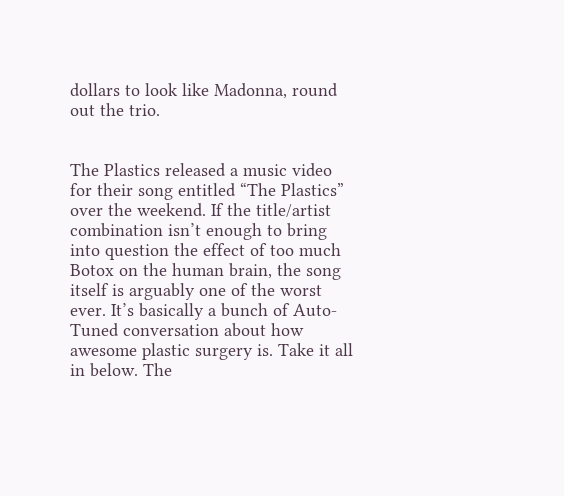dollars to look like Madonna, round out the trio.


The Plastics released a music video for their song entitled “The Plastics” over the weekend. If the title/artist combination isn’t enough to bring into question the effect of too much Botox on the human brain, the song itself is arguably one of the worst ever. It’s basically a bunch of Auto-Tuned conversation about how awesome plastic surgery is. Take it all in below. The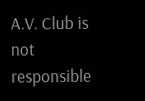A.V. Club is not responsible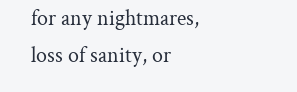for any nightmares, loss of sanity, or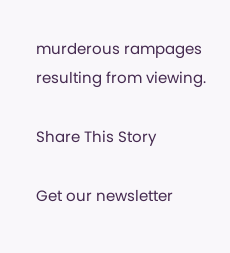murderous rampages resulting from viewing.

Share This Story

Get our newsletter